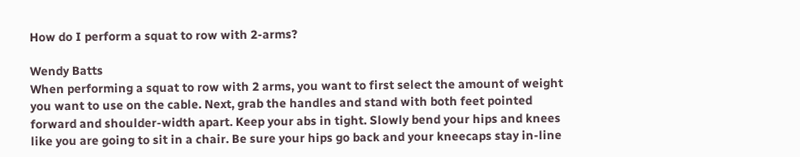How do I perform a squat to row with 2-arms?

Wendy Batts
When performing a squat to row with 2 arms, you want to first select the amount of weight you want to use on the cable. Next, grab the handles and stand with both feet pointed forward and shoulder-width apart. Keep your abs in tight. Slowly bend your hips and knees like you are going to sit in a chair. Be sure your hips go back and your kneecaps stay in-line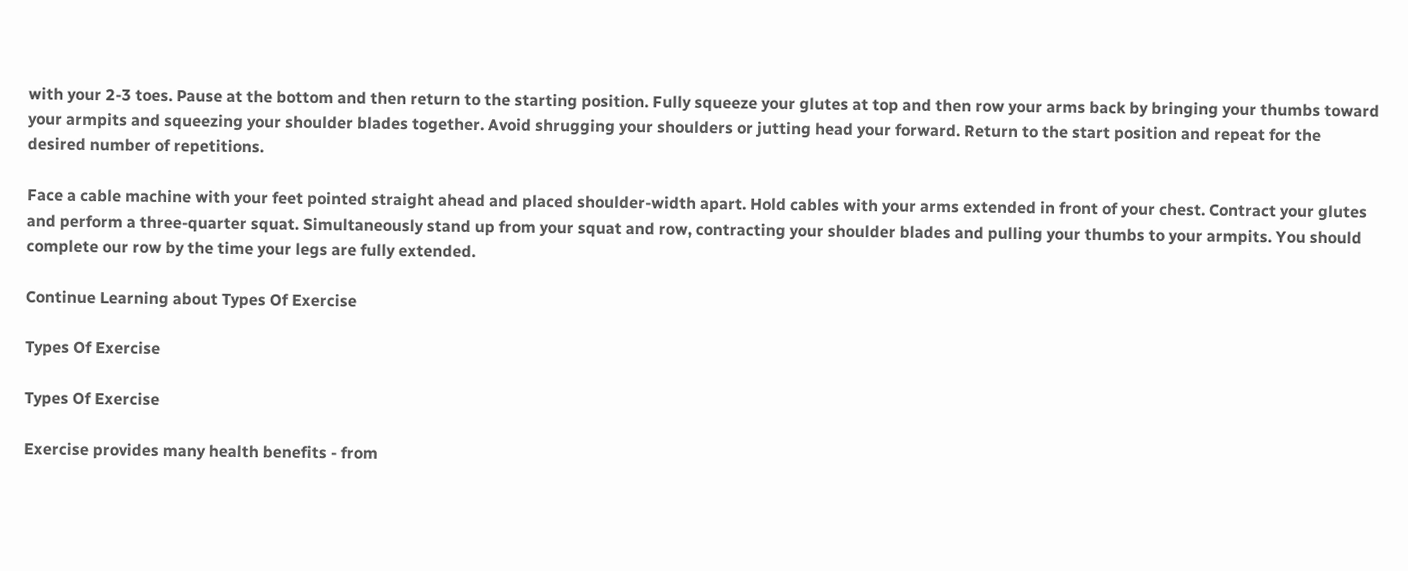with your 2-3 toes. Pause at the bottom and then return to the starting position. Fully squeeze your glutes at top and then row your arms back by bringing your thumbs toward your armpits and squeezing your shoulder blades together. Avoid shrugging your shoulders or jutting head your forward. Return to the start position and repeat for the desired number of repetitions.

Face a cable machine with your feet pointed straight ahead and placed shoulder-width apart. Hold cables with your arms extended in front of your chest. Contract your glutes and perform a three-quarter squat. Simultaneously stand up from your squat and row, contracting your shoulder blades and pulling your thumbs to your armpits. You should complete our row by the time your legs are fully extended.

Continue Learning about Types Of Exercise

Types Of Exercise

Types Of Exercise

Exercise provides many health benefits - from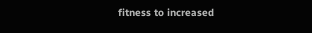fitness to increased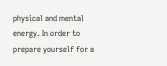physical and mental energy. In order to prepare yourself for a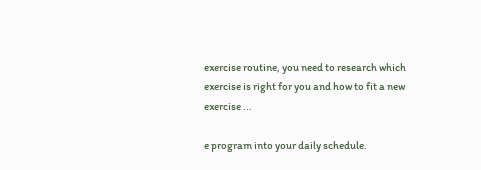exercise routine, you need to research which exercise is right for you and how to fit a new exercise ...

e program into your daily schedule.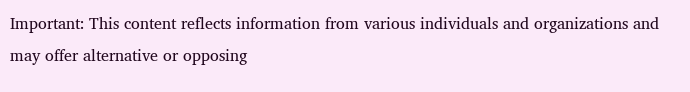Important: This content reflects information from various individuals and organizations and may offer alternative or opposing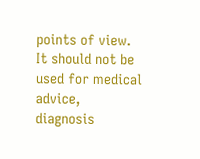points of view. It should not be used for medical advice, diagnosis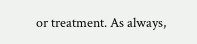or treatment. As always,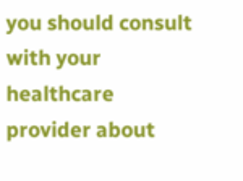you should consult with your healthcare provider about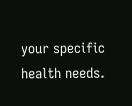your specific health needs.